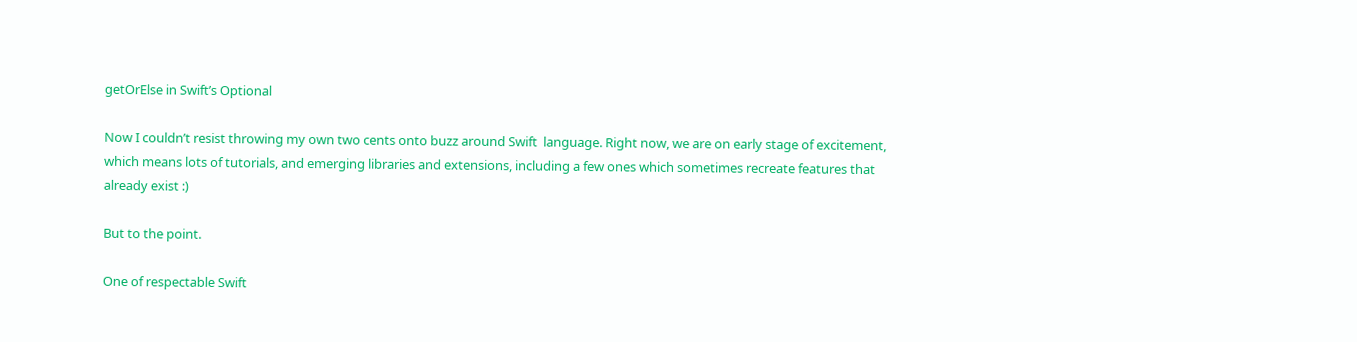getOrElse in Swift’s Optional

Now I couldn’t resist throwing my own two cents onto buzz around Swift  language. Right now, we are on early stage of excitement, which means lots of tutorials, and emerging libraries and extensions, including a few ones which sometimes recreate features that already exist :)

But to the point.

One of respectable Swift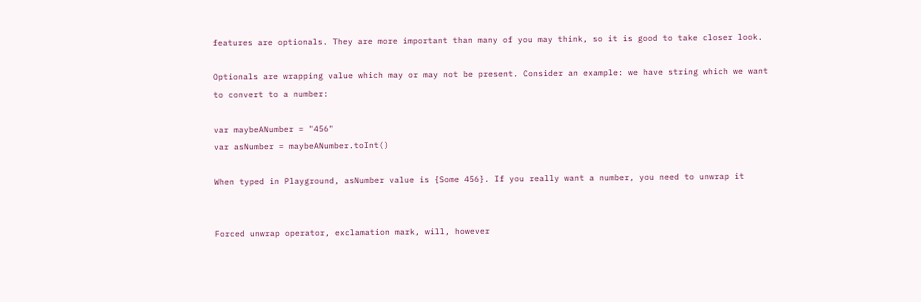features are optionals. They are more important than many of you may think, so it is good to take closer look.

Optionals are wrapping value which may or may not be present. Consider an example: we have string which we want to convert to a number:

var maybeANumber = "456"
var asNumber = maybeANumber.toInt()

When typed in Playground, asNumber value is {Some 456}. If you really want a number, you need to unwrap it


Forced unwrap operator, exclamation mark, will, however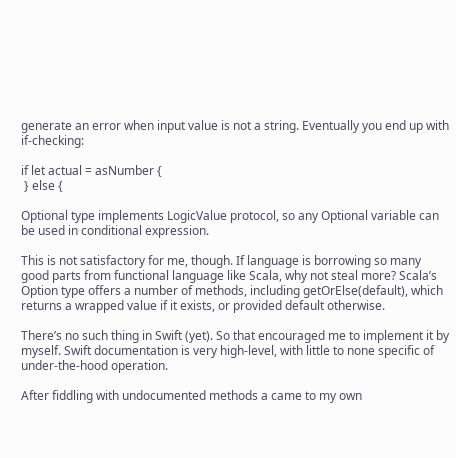generate an error when input value is not a string. Eventually you end up with if-checking:

if let actual = asNumber {
 } else {

Optional type implements LogicValue protocol, so any Optional variable can be used in conditional expression.

This is not satisfactory for me, though. If language is borrowing so many good parts from functional language like Scala, why not steal more? Scala’s Option type offers a number of methods, including getOrElse(default), which returns a wrapped value if it exists, or provided default otherwise.

There’s no such thing in Swift (yet). So that encouraged me to implement it by myself. Swift documentation is very high-level, with little to none specific of under-the-hood operation.

After fiddling with undocumented methods a came to my own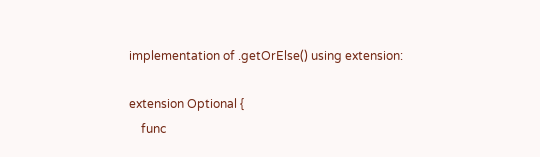implementation of .getOrElse() using extension:

extension Optional {
    func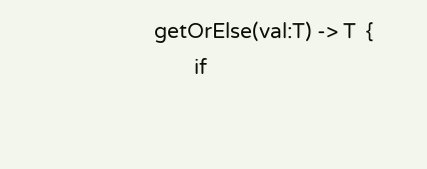getOrElse(val:T) -> T  {
        if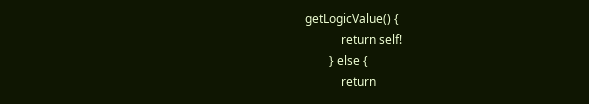getLogicValue() {
            return self!
        } else {
            return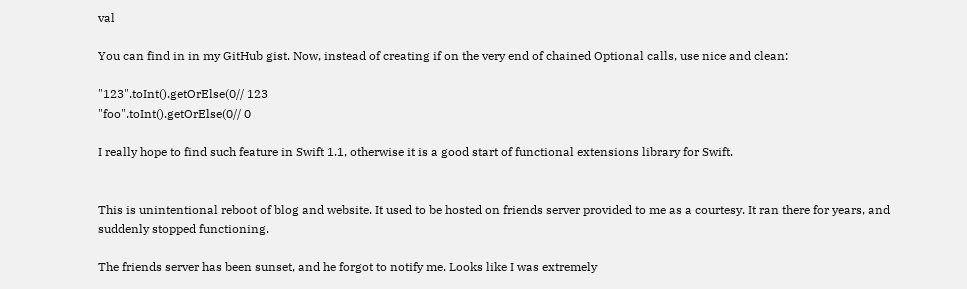val

You can find in in my GitHub gist. Now, instead of creating if on the very end of chained Optional calls, use nice and clean:

"123".toInt().getOrElse(0// 123
"foo".toInt().getOrElse(0// 0

I really hope to find such feature in Swift 1.1, otherwise it is a good start of functional extensions library for Swift.


This is unintentional reboot of blog and website. It used to be hosted on friends server provided to me as a courtesy. It ran there for years, and suddenly stopped functioning.

The friends server has been sunset, and he forgot to notify me. Looks like I was extremely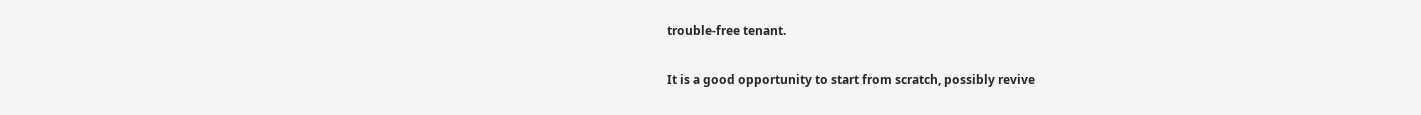trouble-free tenant.

It is a good opportunity to start from scratch, possibly revive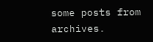some posts from archives.